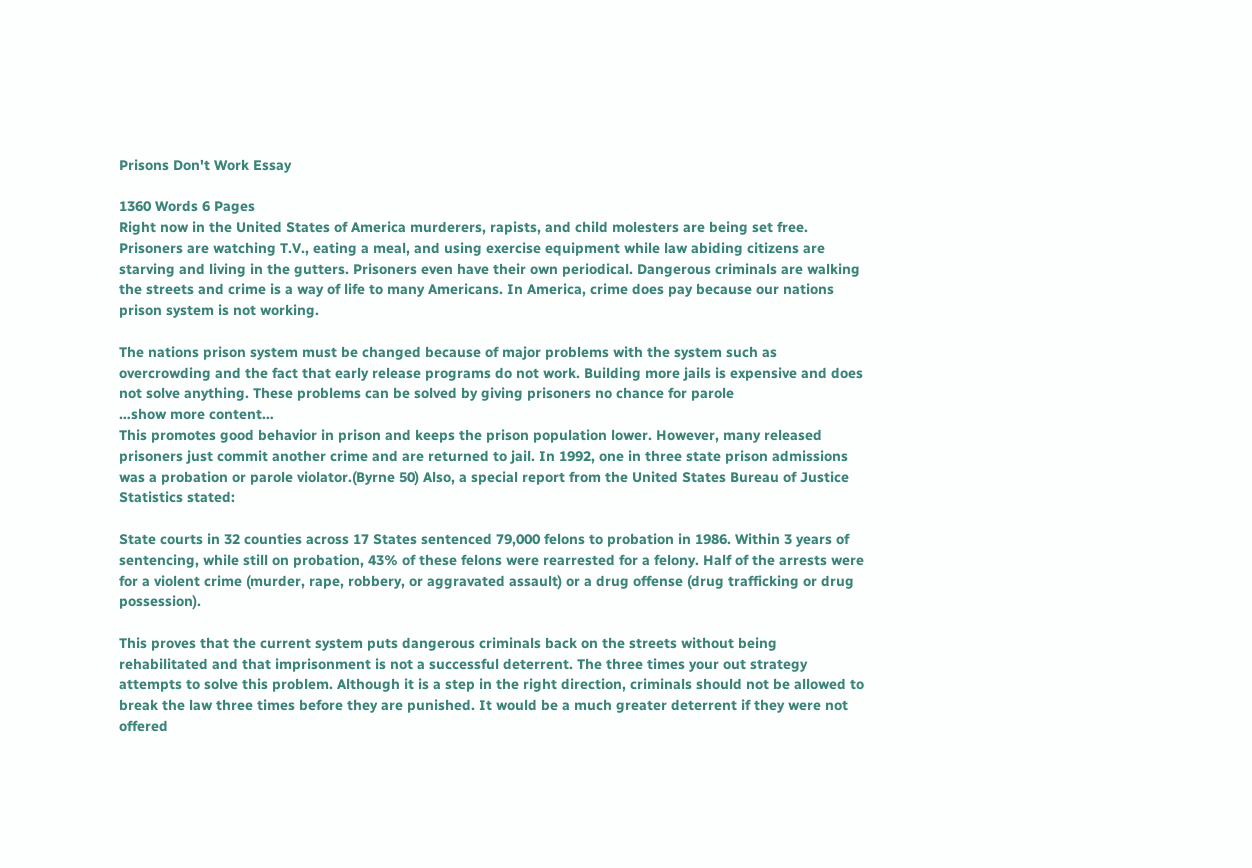Prisons Don't Work Essay

1360 Words 6 Pages
Right now in the United States of America murderers, rapists, and child molesters are being set free. Prisoners are watching T.V., eating a meal, and using exercise equipment while law abiding citizens are starving and living in the gutters. Prisoners even have their own periodical. Dangerous criminals are walking the streets and crime is a way of life to many Americans. In America, crime does pay because our nations prison system is not working.

The nations prison system must be changed because of major problems with the system such as overcrowding and the fact that early release programs do not work. Building more jails is expensive and does not solve anything. These problems can be solved by giving prisoners no chance for parole
…show more content…
This promotes good behavior in prison and keeps the prison population lower. However, many released prisoners just commit another crime and are returned to jail. In 1992, one in three state prison admissions was a probation or parole violator.(Byrne 50) Also, a special report from the United States Bureau of Justice Statistics stated:

State courts in 32 counties across 17 States sentenced 79,000 felons to probation in 1986. Within 3 years of sentencing, while still on probation, 43% of these felons were rearrested for a felony. Half of the arrests were for a violent crime (murder, rape, robbery, or aggravated assault) or a drug offense (drug trafficking or drug possession).

This proves that the current system puts dangerous criminals back on the streets without being rehabilitated and that imprisonment is not a successful deterrent. The three times your out strategy attempts to solve this problem. Although it is a step in the right direction, criminals should not be allowed to break the law three times before they are punished. It would be a much greater deterrent if they were not offered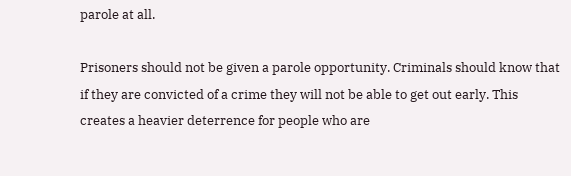parole at all.

Prisoners should not be given a parole opportunity. Criminals should know that if they are convicted of a crime they will not be able to get out early. This creates a heavier deterrence for people who are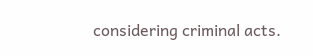considering criminal acts.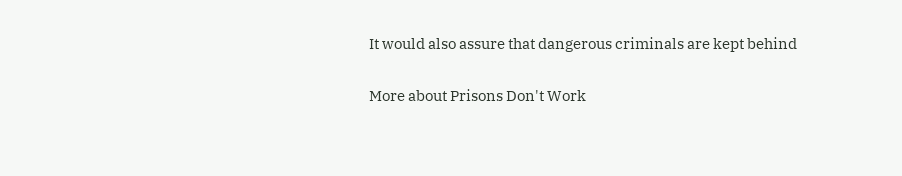It would also assure that dangerous criminals are kept behind

More about Prisons Don't Work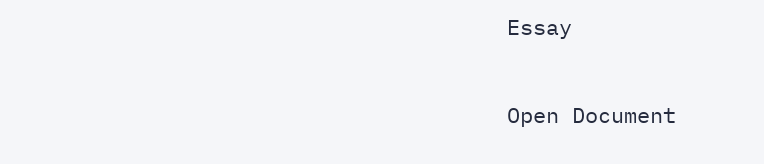Essay

Open Document